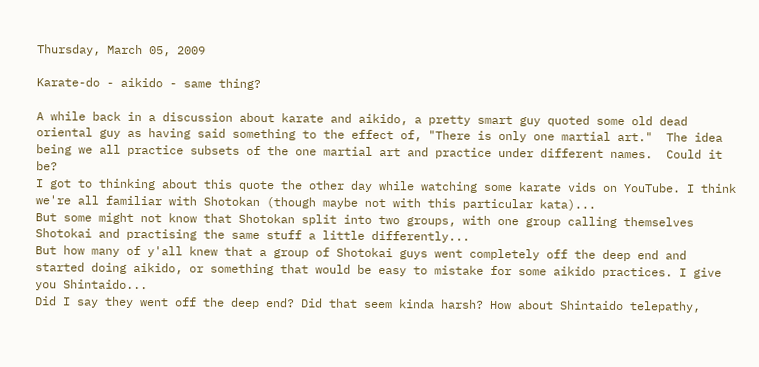Thursday, March 05, 2009

Karate-do - aikido - same thing?

A while back in a discussion about karate and aikido, a pretty smart guy quoted some old dead oriental guy as having said something to the effect of, "There is only one martial art."  The idea being we all practice subsets of the one martial art and practice under different names.  Could it be?
I got to thinking about this quote the other day while watching some karate vids on YouTube. I think we're all familiar with Shotokan (though maybe not with this particular kata)...
But some might not know that Shotokan split into two groups, with one group calling themselves Shotokai and practising the same stuff a little differently...
But how many of y'all knew that a group of Shotokai guys went completely off the deep end and started doing aikido, or something that would be easy to mistake for some aikido practices. I give you Shintaido...
Did I say they went off the deep end? Did that seem kinda harsh? How about Shintaido telepathy,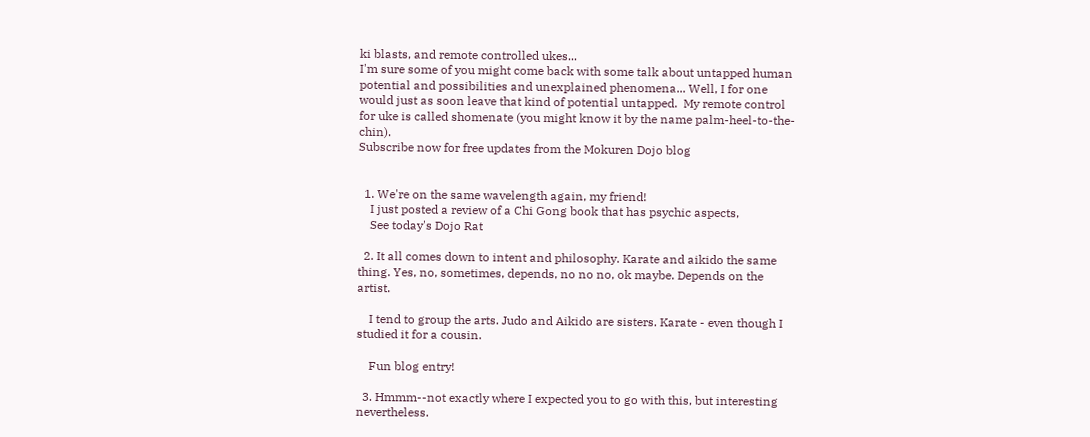ki blasts, and remote controlled ukes...
I'm sure some of you might come back with some talk about untapped human potential and possibilities and unexplained phenomena... Well, I for one would just as soon leave that kind of potential untapped.  My remote control for uke is called shomenate (you might know it by the name palm-heel-to-the-chin).
Subscribe now for free updates from the Mokuren Dojo blog


  1. We're on the same wavelength again, my friend!
    I just posted a review of a Chi Gong book that has psychic aspects,
    See today's Dojo Rat

  2. It all comes down to intent and philosophy. Karate and aikido the same thing. Yes, no, sometimes, depends, no no no, ok maybe. Depends on the artist.

    I tend to group the arts. Judo and Aikido are sisters. Karate - even though I studied it for a cousin.

    Fun blog entry!

  3. Hmmm--not exactly where I expected you to go with this, but interesting nevertheless.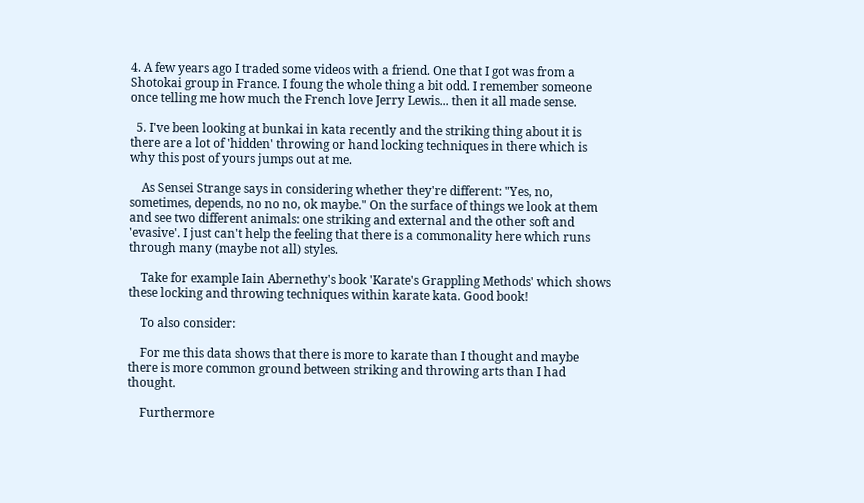4. A few years ago I traded some videos with a friend. One that I got was from a Shotokai group in France. I foung the whole thing a bit odd. I remember someone once telling me how much the French love Jerry Lewis... then it all made sense.

  5. I've been looking at bunkai in kata recently and the striking thing about it is there are a lot of 'hidden' throwing or hand locking techniques in there which is why this post of yours jumps out at me.

    As Sensei Strange says in considering whether they're different: "Yes, no, sometimes, depends, no no no, ok maybe." On the surface of things we look at them and see two different animals: one striking and external and the other soft and 'evasive'. I just can't help the feeling that there is a commonality here which runs through many (maybe not all) styles.

    Take for example Iain Abernethy's book 'Karate's Grappling Methods' which shows these locking and throwing techniques within karate kata. Good book!

    To also consider:

    For me this data shows that there is more to karate than I thought and maybe there is more common ground between striking and throwing arts than I had thought.

    Furthermore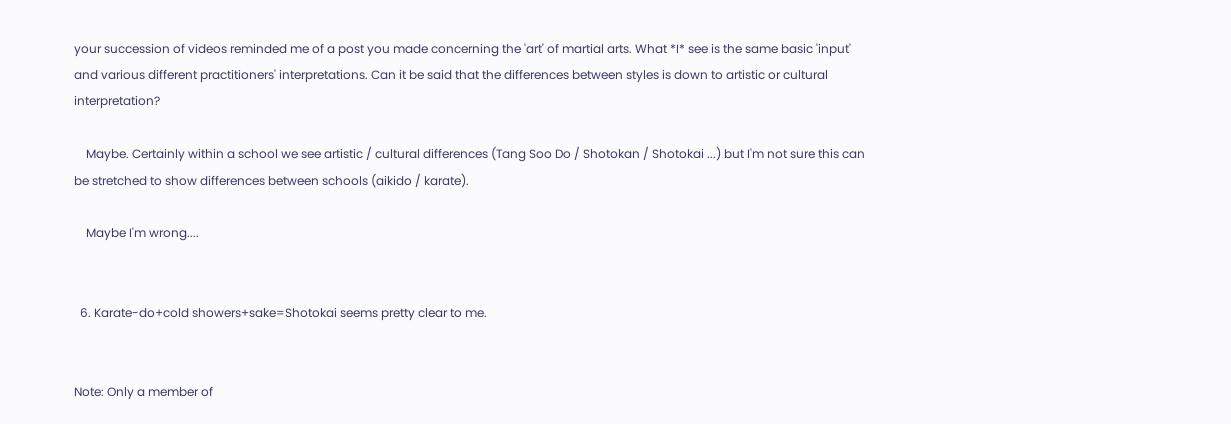your succession of videos reminded me of a post you made concerning the 'art' of martial arts. What *I* see is the same basic 'input' and various different practitioners' interpretations. Can it be said that the differences between styles is down to artistic or cultural interpretation?

    Maybe. Certainly within a school we see artistic / cultural differences (Tang Soo Do / Shotokan / Shotokai ...) but I'm not sure this can be stretched to show differences between schools (aikido / karate).

    Maybe I'm wrong....


  6. Karate-do+cold showers+sake=Shotokai seems pretty clear to me.


Note: Only a member of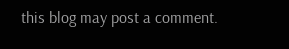this blog may post a comment.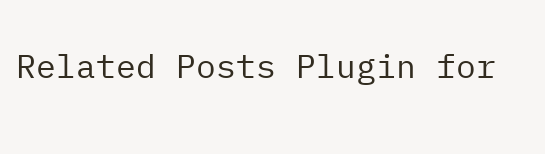Related Posts Plugin for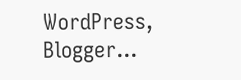WordPress, Blogger...